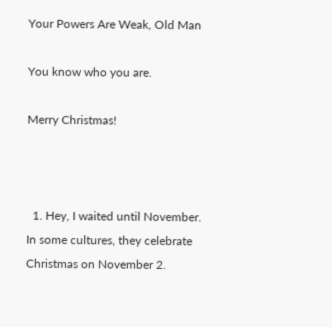Your Powers Are Weak, Old Man

You know who you are.

Merry Christmas!



  1. Hey, I waited until November. In some cultures, they celebrate Christmas on November 2.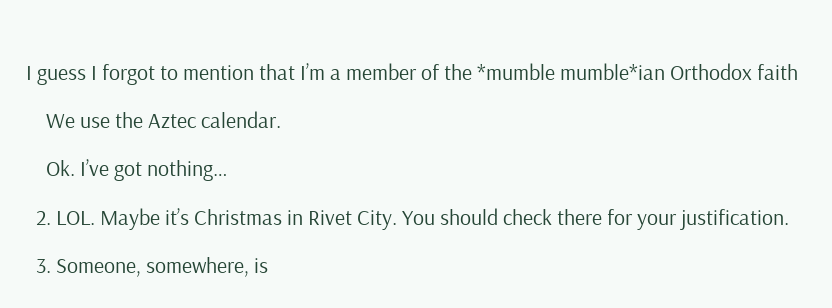I guess I forgot to mention that I’m a member of the *mumble mumble*ian Orthodox faith

    We use the Aztec calendar.

    Ok. I’ve got nothing…

  2. LOL. Maybe it’s Christmas in Rivet City. You should check there for your justification.

  3. Someone, somewhere, is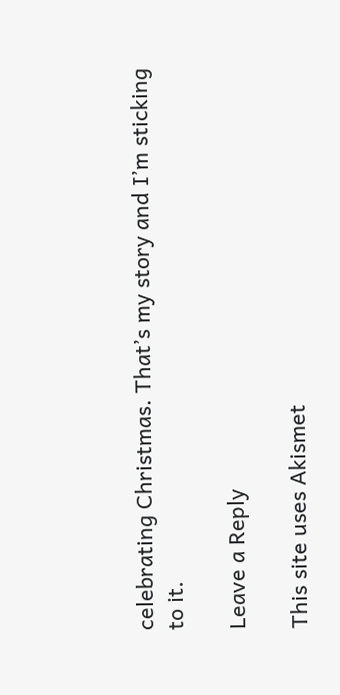celebrating Christmas. That’s my story and I’m sticking to it.

Leave a Reply

This site uses Akismet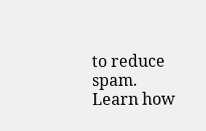to reduce spam. Learn how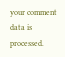your comment data is processed.